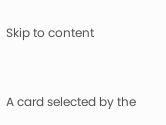Skip to content


A card selected by the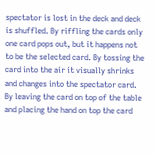spectator is lost in the deck and deck is shuffled. By riffling the cards only one card pops out, but it happens not to be the selected card. By tossing the card into the air it visually shrinks and changes into the spectator card. By leaving the card on top of the table and placing the hand on top the card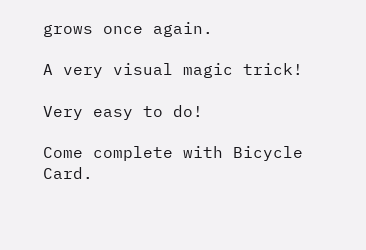grows once again.

A very visual magic trick!

Very easy to do!

Come complete with Bicycle Card.